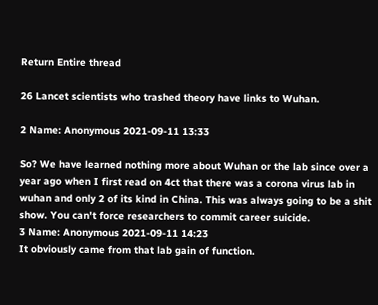Return Entire thread

26 Lancet scientists who trashed theory have links to Wuhan.

2 Name: Anonymous 2021-09-11 13:33

So? We have learned nothing more about Wuhan or the lab since over a year ago when I first read on 4ct that there was a corona virus lab in wuhan and only 2 of its kind in China. This was always going to be a shit show. You can't force researchers to commit career suicide.
3 Name: Anonymous 2021-09-11 14:23
It obviously came from that lab gain of function.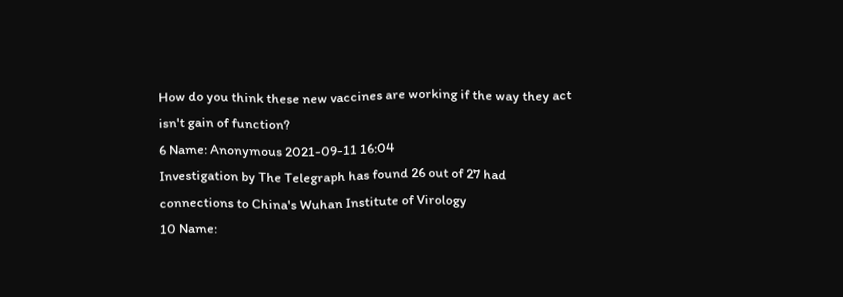How do you think these new vaccines are working if the way they act isn't gain of function?
6 Name: Anonymous 2021-09-11 16:04
Investigation by The Telegraph has found 26 out of 27 had connections to China's Wuhan Institute of Virology
10 Name: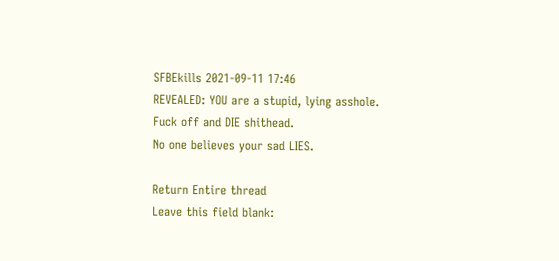SFBEkills 2021-09-11 17:46
REVEALED: YOU are a stupid, lying asshole.
Fuck off and DIE shithead.
No one believes your sad LIES.

Return Entire thread
Leave this field blank: